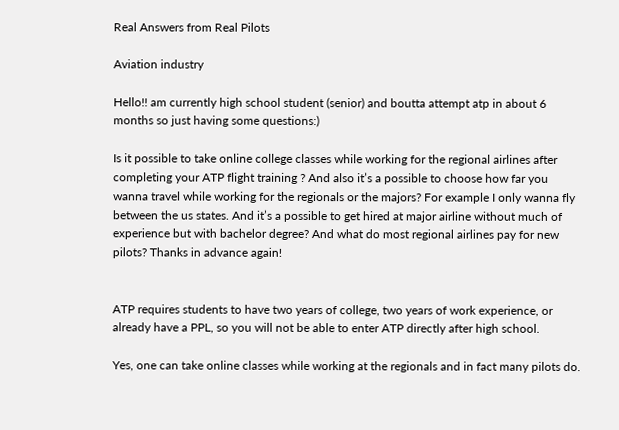Real Answers from Real Pilots

Aviation industry

Hello!! am currently high school student (senior) and boutta attempt atp in about 6 months so just having some questions:)

Is it possible to take online college classes while working for the regional airlines after completing your ATP flight training ? And also it’s a possible to choose how far you wanna travel while working for the regionals or the majors? For example I only wanna fly between the us states. And it’s a possible to get hired at major airline without much of experience but with bachelor degree? And what do most regional airlines pay for new pilots? Thanks in advance again!


ATP requires students to have two years of college, two years of work experience, or already have a PPL, so you will not be able to enter ATP directly after high school.

Yes, one can take online classes while working at the regionals and in fact many pilots do.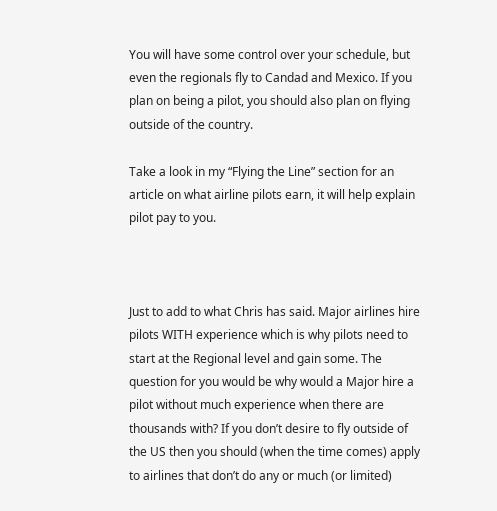You will have some control over your schedule, but even the regionals fly to Candad and Mexico. If you plan on being a pilot, you should also plan on flying outside of the country.

Take a look in my “Flying the Line” section for an article on what airline pilots earn, it will help explain pilot pay to you.



Just to add to what Chris has said. Major airlines hire pilots WITH experience which is why pilots need to start at the Regional level and gain some. The question for you would be why would a Major hire a pilot without much experience when there are thousands with? If you don’t desire to fly outside of the US then you should (when the time comes) apply to airlines that don’t do any or much (or limited)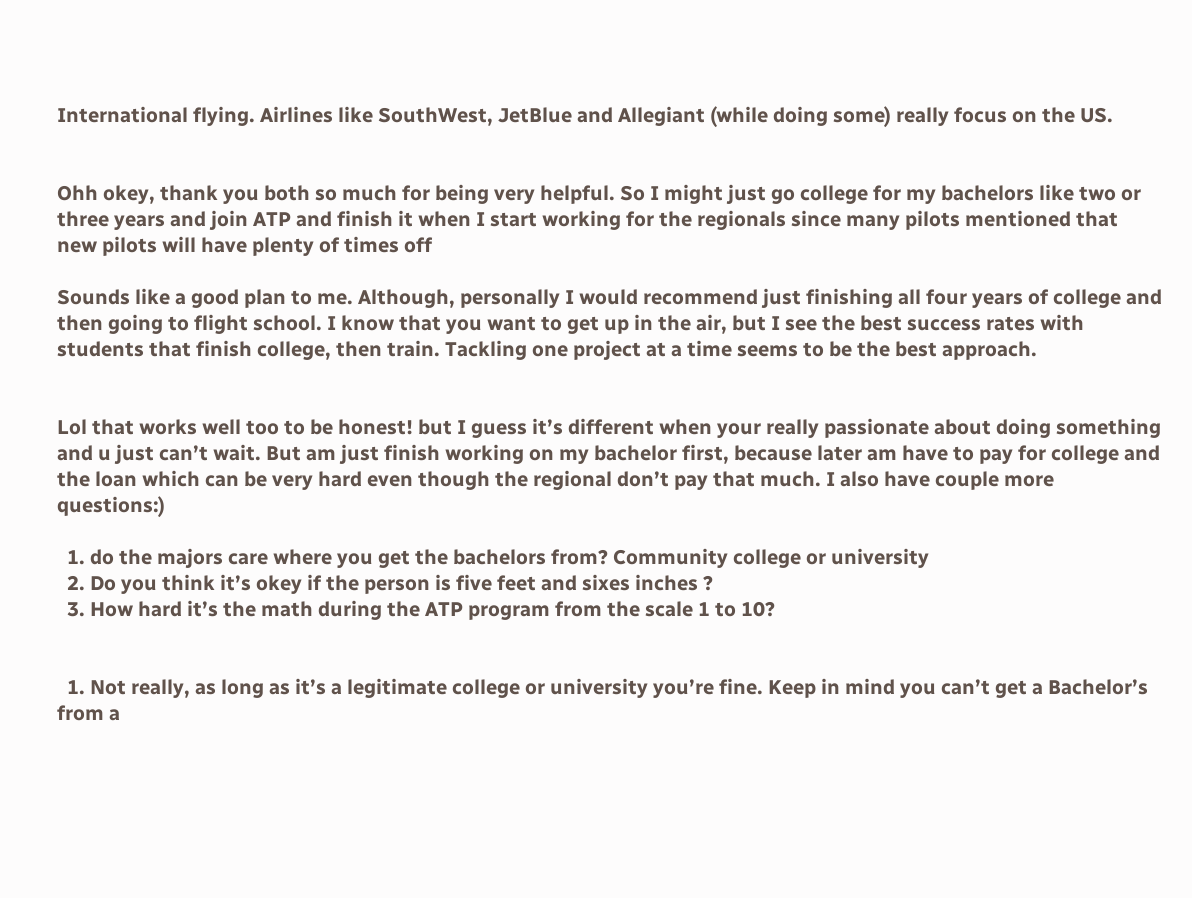International flying. Airlines like SouthWest, JetBlue and Allegiant (while doing some) really focus on the US.


Ohh okey, thank you both so much for being very helpful. So I might just go college for my bachelors like two or three years and join ATP and finish it when I start working for the regionals since many pilots mentioned that new pilots will have plenty of times off

Sounds like a good plan to me. Although, personally I would recommend just finishing all four years of college and then going to flight school. I know that you want to get up in the air, but I see the best success rates with students that finish college, then train. Tackling one project at a time seems to be the best approach.


Lol that works well too to be honest! but I guess it’s different when your really passionate about doing something and u just can’t wait. But am just finish working on my bachelor first, because later am have to pay for college and the loan which can be very hard even though the regional don’t pay that much. I also have couple more questions:)

  1. do the majors care where you get the bachelors from? Community college or university
  2. Do you think it’s okey if the person is five feet and sixes inches ?
  3. How hard it’s the math during the ATP program from the scale 1 to 10?


  1. Not really, as long as it’s a legitimate college or university you’re fine. Keep in mind you can’t get a Bachelor’s from a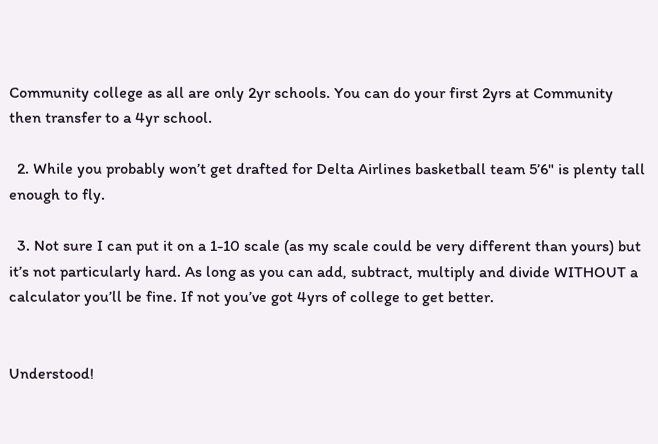Community college as all are only 2yr schools. You can do your first 2yrs at Community then transfer to a 4yr school.

  2. While you probably won’t get drafted for Delta Airlines basketball team 5’6" is plenty tall enough to fly.

  3. Not sure I can put it on a 1-10 scale (as my scale could be very different than yours) but it’s not particularly hard. As long as you can add, subtract, multiply and divide WITHOUT a calculator you’ll be fine. If not you’ve got 4yrs of college to get better.


Understood!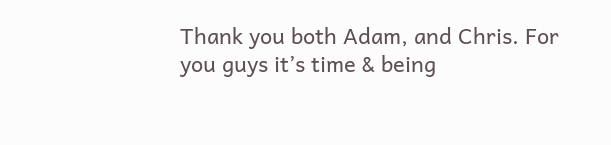Thank you both Adam, and Chris. For you guys it’s time & being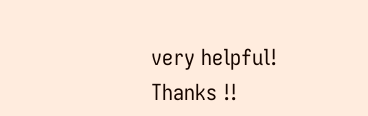very helpful! Thanks !!